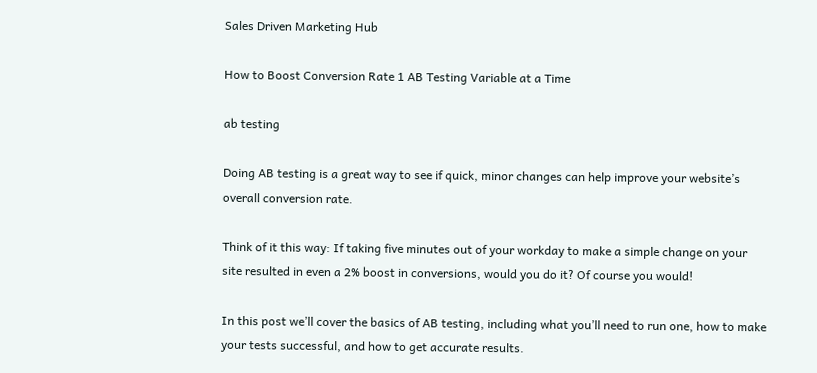Sales Driven Marketing Hub

How to Boost Conversion Rate 1 AB Testing Variable at a Time

ab testing

Doing AB testing is a great way to see if quick, minor changes can help improve your website’s overall conversion rate.

Think of it this way: If taking five minutes out of your workday to make a simple change on your site resulted in even a 2% boost in conversions, would you do it? Of course you would!

In this post we’ll cover the basics of AB testing, including what you’ll need to run one, how to make your tests successful, and how to get accurate results.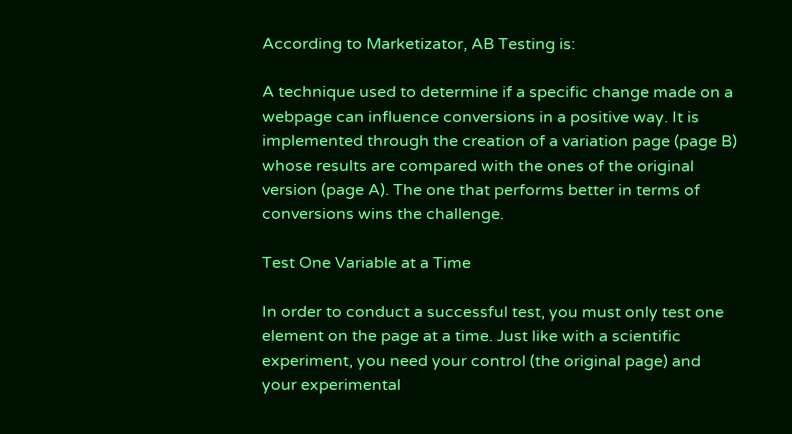According to Marketizator, AB Testing is:

A technique used to determine if a specific change made on a webpage can influence conversions in a positive way. It is implemented through the creation of a variation page (page B) whose results are compared with the ones of the original version (page A). The one that performs better in terms of conversions wins the challenge.

Test One Variable at a Time

In order to conduct a successful test, you must only test one element on the page at a time. Just like with a scientific experiment, you need your control (the original page) and your experimental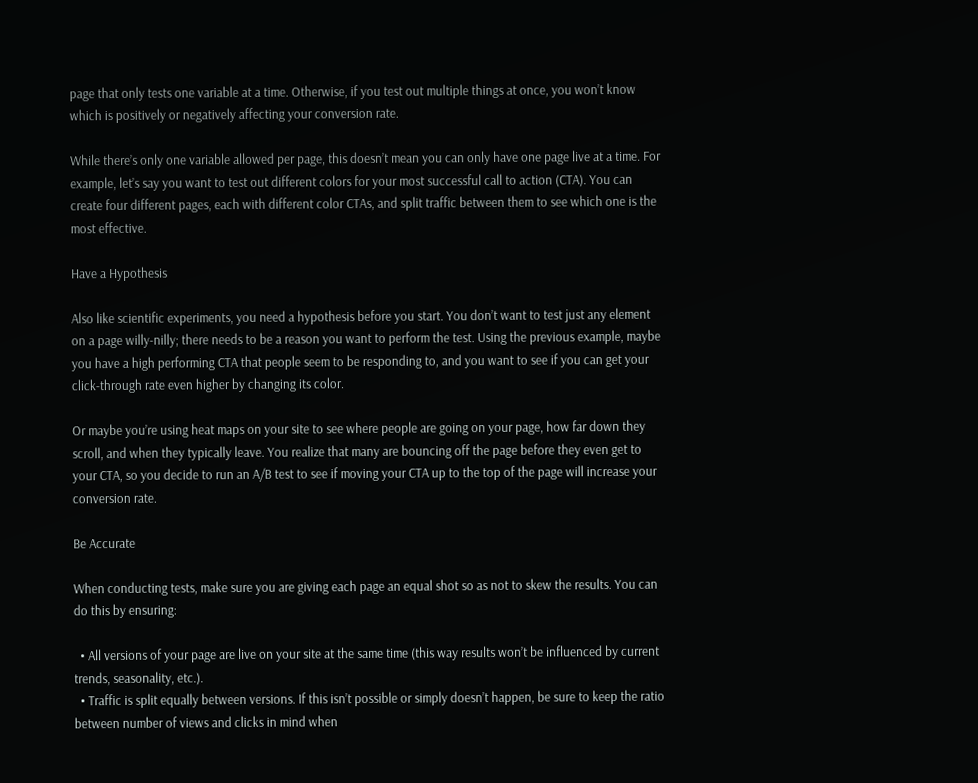page that only tests one variable at a time. Otherwise, if you test out multiple things at once, you won’t know which is positively or negatively affecting your conversion rate.

While there’s only one variable allowed per page, this doesn’t mean you can only have one page live at a time. For example, let’s say you want to test out different colors for your most successful call to action (CTA). You can create four different pages, each with different color CTAs, and split traffic between them to see which one is the most effective.

Have a Hypothesis

Also like scientific experiments, you need a hypothesis before you start. You don’t want to test just any element on a page willy-nilly; there needs to be a reason you want to perform the test. Using the previous example, maybe you have a high performing CTA that people seem to be responding to, and you want to see if you can get your click-through rate even higher by changing its color.

Or maybe you’re using heat maps on your site to see where people are going on your page, how far down they scroll, and when they typically leave. You realize that many are bouncing off the page before they even get to your CTA, so you decide to run an A/B test to see if moving your CTA up to the top of the page will increase your conversion rate.

Be Accurate

When conducting tests, make sure you are giving each page an equal shot so as not to skew the results. You can do this by ensuring:

  • All versions of your page are live on your site at the same time (this way results won’t be influenced by current trends, seasonality, etc.).
  • Traffic is split equally between versions. If this isn’t possible or simply doesn’t happen, be sure to keep the ratio between number of views and clicks in mind when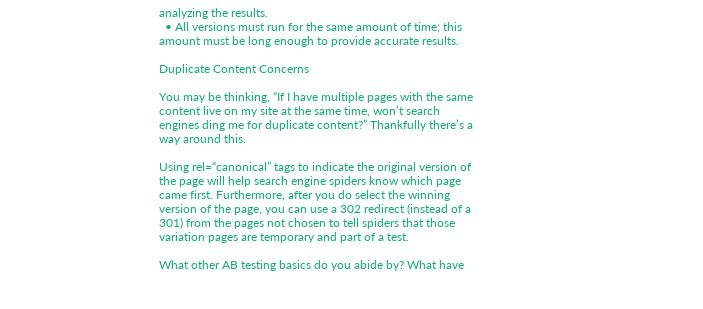analyzing the results.
  • All versions must run for the same amount of time; this amount must be long enough to provide accurate results.

Duplicate Content Concerns

You may be thinking, “If I have multiple pages with the same content live on my site at the same time, won’t search engines ding me for duplicate content?” Thankfully there’s a way around this.

Using rel=“canonical” tags to indicate the original version of the page will help search engine spiders know which page came first. Furthermore, after you do select the winning version of the page, you can use a 302 redirect (instead of a 301) from the pages not chosen to tell spiders that those variation pages are temporary and part of a test.

What other AB testing basics do you abide by? What have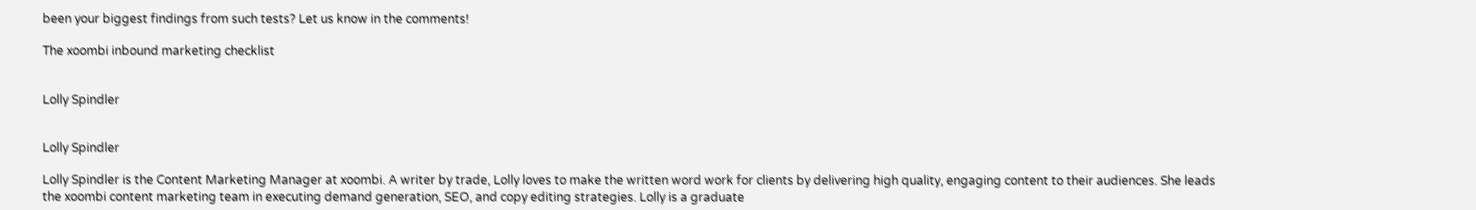been your biggest findings from such tests? Let us know in the comments!

The xoombi inbound marketing checklist


Lolly Spindler


Lolly Spindler

Lolly Spindler is the Content Marketing Manager at xoombi. A writer by trade, Lolly loves to make the written word work for clients by delivering high quality, engaging content to their audiences. She leads the xoombi content marketing team in executing demand generation, SEO, and copy editing strategies. Lolly is a graduate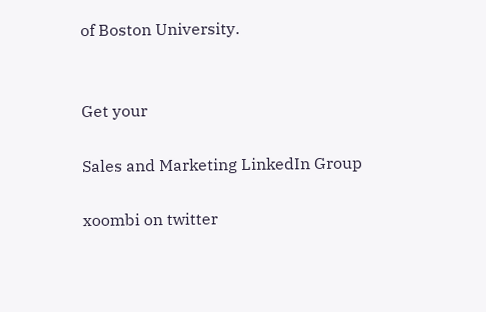of Boston University.


Get your

Sales and Marketing LinkedIn Group

xoombi on twitter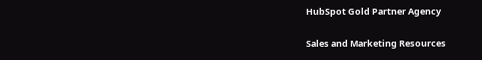HubSpot Gold Partner Agency

Sales and Marketing Resources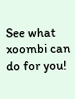See what xoombi can do for you!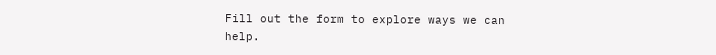Fill out the form to explore ways we can help.